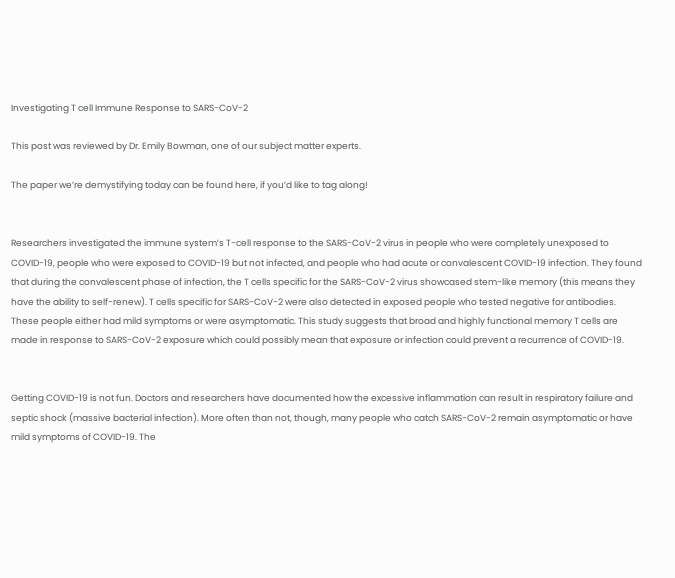Investigating T cell Immune Response to SARS-CoV-2

This post was reviewed by Dr. Emily Bowman, one of our subject matter experts.

The paper we’re demystifying today can be found here, if you’d like to tag along!


Researchers investigated the immune system’s T-cell response to the SARS-CoV-2 virus in people who were completely unexposed to COVID-19, people who were exposed to COVID-19 but not infected, and people who had acute or convalescent COVID-19 infection. They found that during the convalescent phase of infection, the T cells specific for the SARS-CoV-2 virus showcased stem-like memory (this means they have the ability to self-renew). T cells specific for SARS-CoV-2 were also detected in exposed people who tested negative for antibodies. These people either had mild symptoms or were asymptomatic. This study suggests that broad and highly functional memory T cells are made in response to SARS-CoV-2 exposure which could possibly mean that exposure or infection could prevent a recurrence of COVID-19.


Getting COVID-19 is not fun. Doctors and researchers have documented how the excessive inflammation can result in respiratory failure and septic shock (massive bacterial infection). More often than not, though, many people who catch SARS-CoV-2 remain asymptomatic or have mild symptoms of COVID-19. The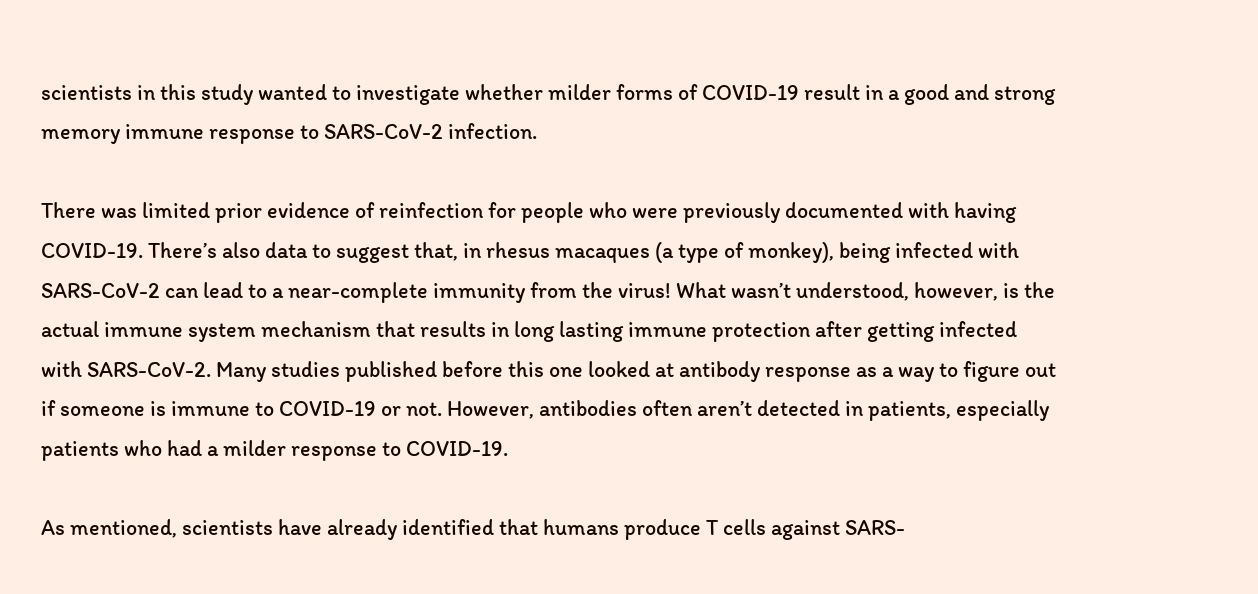scientists in this study wanted to investigate whether milder forms of COVID-19 result in a good and strong memory immune response to SARS-CoV-2 infection.

There was limited prior evidence of reinfection for people who were previously documented with having COVID-19. There’s also data to suggest that, in rhesus macaques (a type of monkey), being infected with SARS-CoV-2 can lead to a near-complete immunity from the virus! What wasn’t understood, however, is the actual immune system mechanism that results in long lasting immune protection after getting infected with SARS-CoV-2. Many studies published before this one looked at antibody response as a way to figure out if someone is immune to COVID-19 or not. However, antibodies often aren’t detected in patients, especially patients who had a milder response to COVID-19.

As mentioned, scientists have already identified that humans produce T cells against SARS-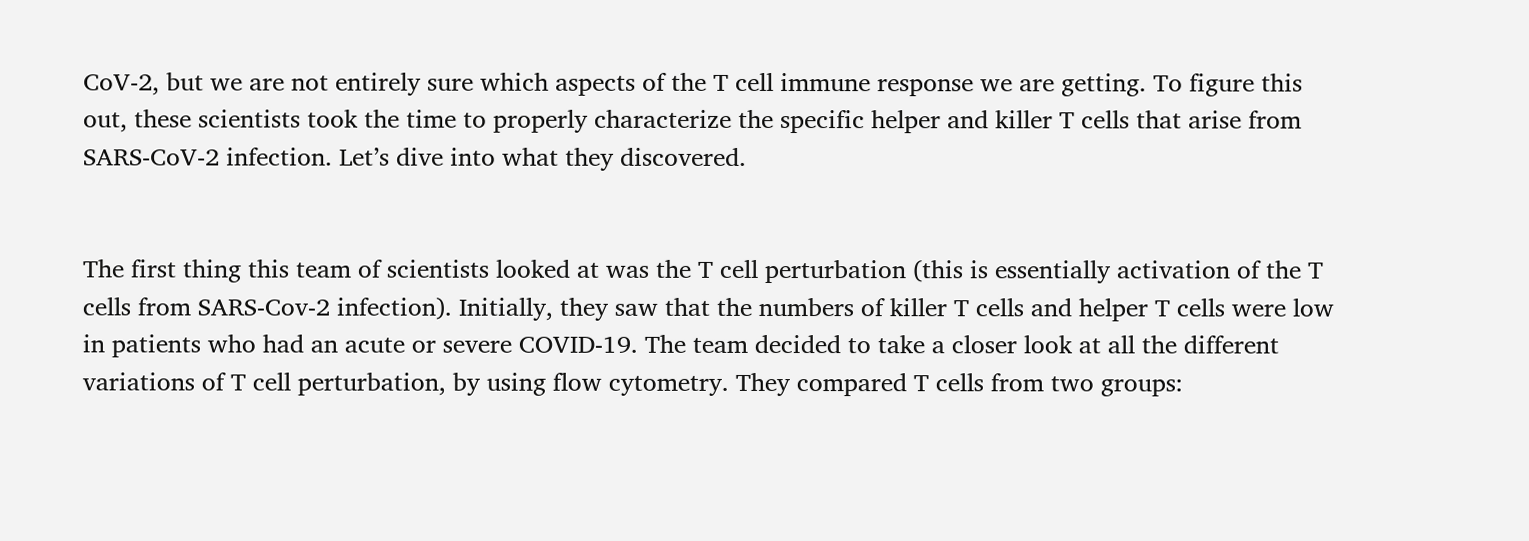CoV-2, but we are not entirely sure which aspects of the T cell immune response we are getting. To figure this out, these scientists took the time to properly characterize the specific helper and killer T cells that arise from SARS-CoV-2 infection. Let’s dive into what they discovered.


The first thing this team of scientists looked at was the T cell perturbation (this is essentially activation of the T cells from SARS-Cov-2 infection). Initially, they saw that the numbers of killer T cells and helper T cells were low in patients who had an acute or severe COVID-19. The team decided to take a closer look at all the different variations of T cell perturbation, by using flow cytometry. They compared T cells from two groups: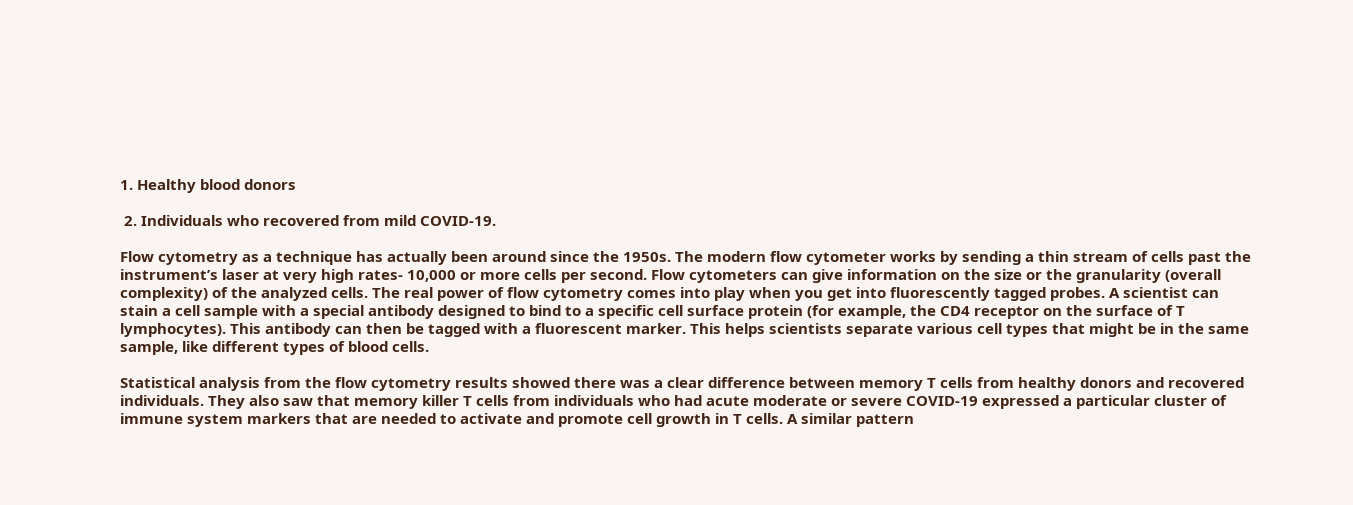1. Healthy blood donors

 2. Individuals who recovered from mild COVID-19.

Flow cytometry as a technique has actually been around since the 1950s. The modern flow cytometer works by sending a thin stream of cells past the instrument’s laser at very high rates- 10,000 or more cells per second. Flow cytometers can give information on the size or the granularity (overall complexity) of the analyzed cells. The real power of flow cytometry comes into play when you get into fluorescently tagged probes. A scientist can stain a cell sample with a special antibody designed to bind to a specific cell surface protein (for example, the CD4 receptor on the surface of T lymphocytes). This antibody can then be tagged with a fluorescent marker. This helps scientists separate various cell types that might be in the same sample, like different types of blood cells.

Statistical analysis from the flow cytometry results showed there was a clear difference between memory T cells from healthy donors and recovered individuals. They also saw that memory killer T cells from individuals who had acute moderate or severe COVID-19 expressed a particular cluster of immune system markers that are needed to activate and promote cell growth in T cells. A similar pattern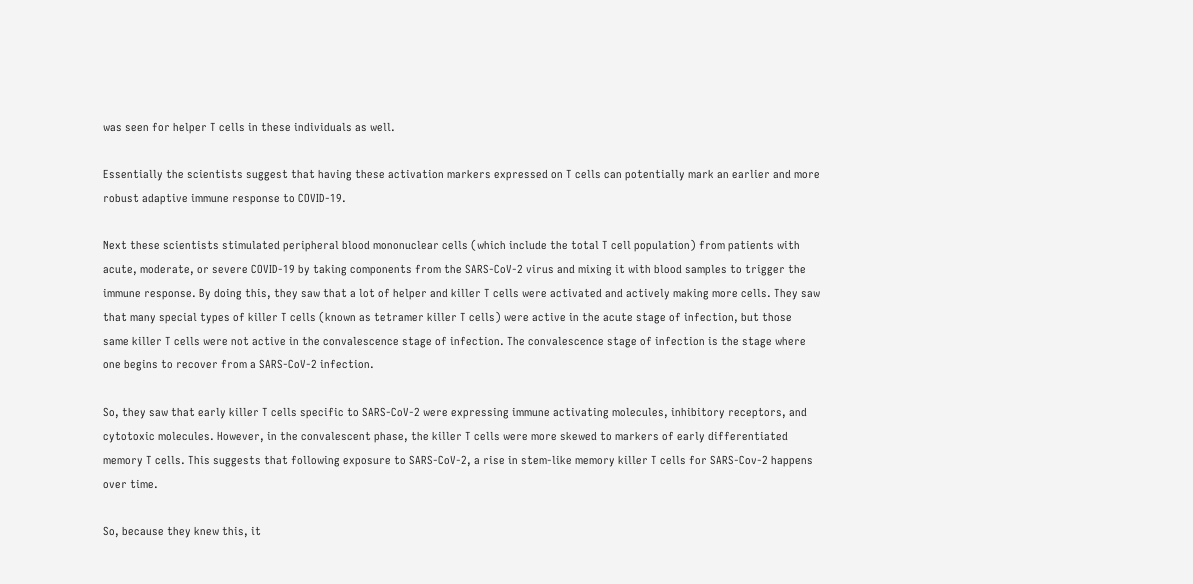was seen for helper T cells in these individuals as well.

Essentially the scientists suggest that having these activation markers expressed on T cells can potentially mark an earlier and more robust adaptive immune response to COVID-19.

Next these scientists stimulated peripheral blood mononuclear cells (which include the total T cell population) from patients with acute, moderate, or severe COVID-19 by taking components from the SARS-CoV-2 virus and mixing it with blood samples to trigger the immune response. By doing this, they saw that a lot of helper and killer T cells were activated and actively making more cells. They saw that many special types of killer T cells (known as tetramer killer T cells) were active in the acute stage of infection, but those same killer T cells were not active in the convalescence stage of infection. The convalescence stage of infection is the stage where one begins to recover from a SARS-CoV-2 infection.

So, they saw that early killer T cells specific to SARS-CoV-2 were expressing immune activating molecules, inhibitory receptors, and cytotoxic molecules. However, in the convalescent phase, the killer T cells were more skewed to markers of early differentiated memory T cells. This suggests that following exposure to SARS-CoV-2, a rise in stem-like memory killer T cells for SARS-Cov-2 happens over time.

So, because they knew this, it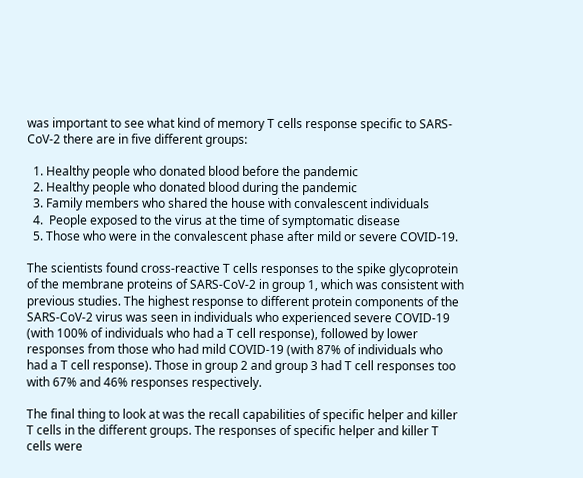was important to see what kind of memory T cells response specific to SARS-CoV-2 there are in five different groups:

  1. Healthy people who donated blood before the pandemic
  2. Healthy people who donated blood during the pandemic
  3. Family members who shared the house with convalescent individuals
  4.  People exposed to the virus at the time of symptomatic disease
  5. Those who were in the convalescent phase after mild or severe COVID-19.

The scientists found cross-reactive T cells responses to the spike glycoprotein of the membrane proteins of SARS-CoV-2 in group 1, which was consistent with previous studies. The highest response to different protein components of the SARS-CoV-2 virus was seen in individuals who experienced severe COVID-19 (with 100% of individuals who had a T cell response), followed by lower responses from those who had mild COVID-19 (with 87% of individuals who had a T cell response). Those in group 2 and group 3 had T cell responses too with 67% and 46% responses respectively.

The final thing to look at was the recall capabilities of specific helper and killer T cells in the different groups. The responses of specific helper and killer T cells were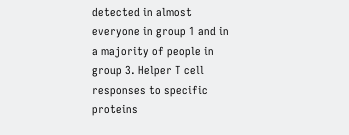detected in almost everyone in group 1 and in a majority of people in group 3. Helper T cell responses to specific proteins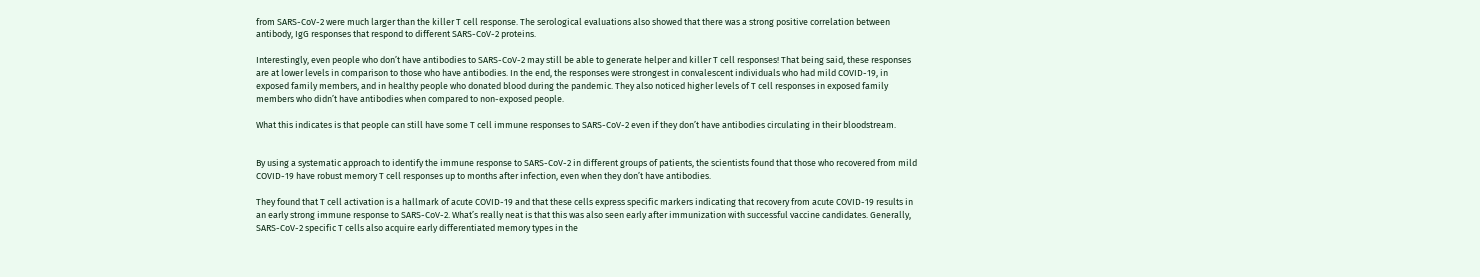from SARS-CoV-2 were much larger than the killer T cell response. The serological evaluations also showed that there was a strong positive correlation between antibody, IgG responses that respond to different SARS-CoV-2 proteins.

Interestingly, even people who don’t have antibodies to SARS-CoV-2 may still be able to generate helper and killer T cell responses! That being said, these responses are at lower levels in comparison to those who have antibodies. In the end, the responses were strongest in convalescent individuals who had mild COVID-19, in exposed family members, and in healthy people who donated blood during the pandemic. They also noticed higher levels of T cell responses in exposed family members who didn’t have antibodies when compared to non-exposed people.

What this indicates is that people can still have some T cell immune responses to SARS-CoV-2 even if they don’t have antibodies circulating in their bloodstream.


By using a systematic approach to identify the immune response to SARS-CoV-2 in different groups of patients, the scientists found that those who recovered from mild COVID-19 have robust memory T cell responses up to months after infection, even when they don’t have antibodies.

They found that T cell activation is a hallmark of acute COVID-19 and that these cells express specific markers indicating that recovery from acute COVID-19 results in an early strong immune response to SARS-CoV-2. What’s really neat is that this was also seen early after immunization with successful vaccine candidates. Generally, SARS-CoV-2 specific T cells also acquire early differentiated memory types in the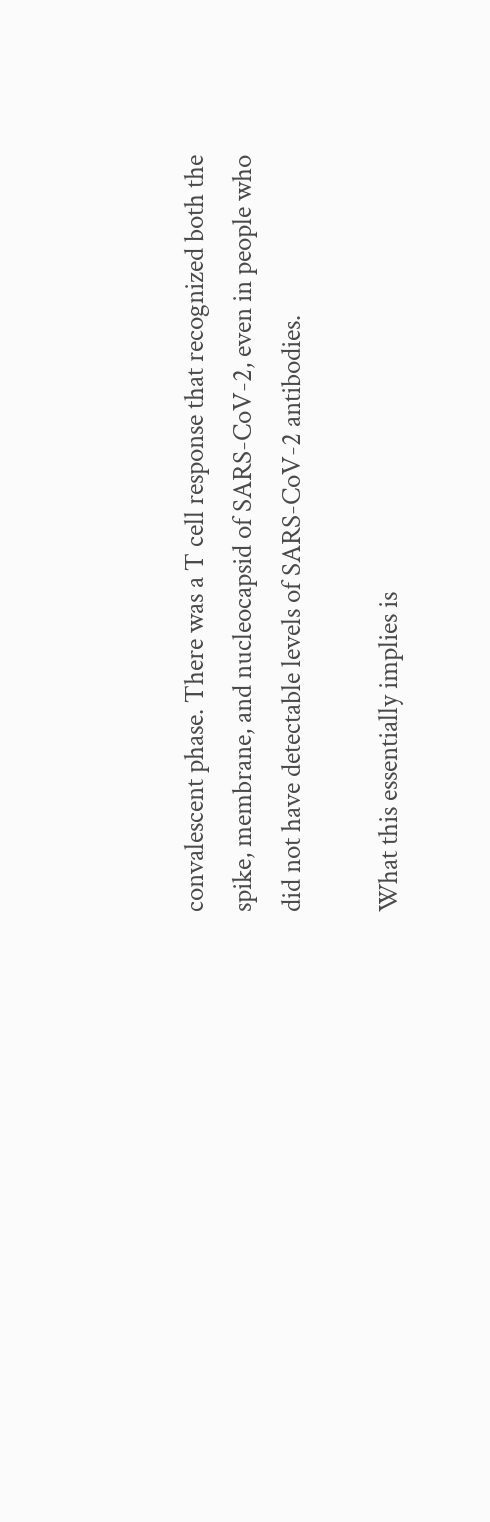convalescent phase. There was a T cell response that recognized both the spike, membrane, and nucleocapsid of SARS-CoV-2, even in people who did not have detectable levels of SARS-CoV-2 antibodies.

What this essentially implies is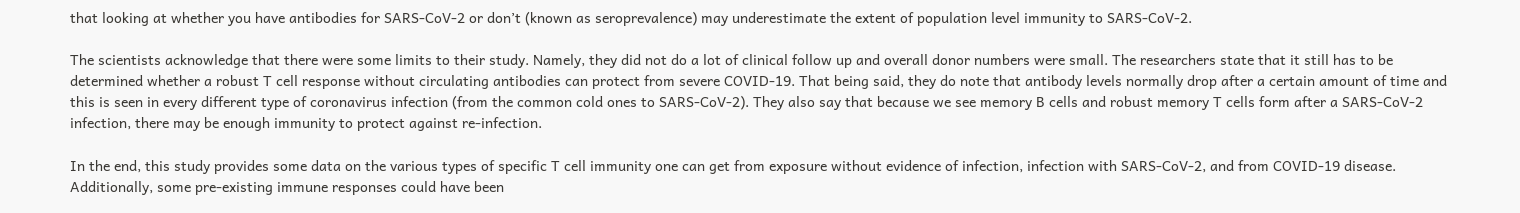that looking at whether you have antibodies for SARS-CoV-2 or don’t (known as seroprevalence) may underestimate the extent of population level immunity to SARS-CoV-2.

The scientists acknowledge that there were some limits to their study. Namely, they did not do a lot of clinical follow up and overall donor numbers were small. The researchers state that it still has to be determined whether a robust T cell response without circulating antibodies can protect from severe COVID-19. That being said, they do note that antibody levels normally drop after a certain amount of time and this is seen in every different type of coronavirus infection (from the common cold ones to SARS-CoV-2). They also say that because we see memory B cells and robust memory T cells form after a SARS-CoV-2 infection, there may be enough immunity to protect against re-infection.

In the end, this study provides some data on the various types of specific T cell immunity one can get from exposure without evidence of infection, infection with SARS-CoV-2, and from COVID-19 disease. Additionally, some pre-existing immune responses could have been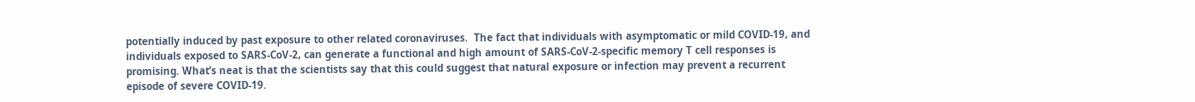potentially induced by past exposure to other related coronaviruses.  The fact that individuals with asymptomatic or mild COVID-19, and individuals exposed to SARS-CoV-2, can generate a functional and high amount of SARS-CoV-2-specific memory T cell responses is promising. What’s neat is that the scientists say that this could suggest that natural exposure or infection may prevent a recurrent episode of severe COVID-19.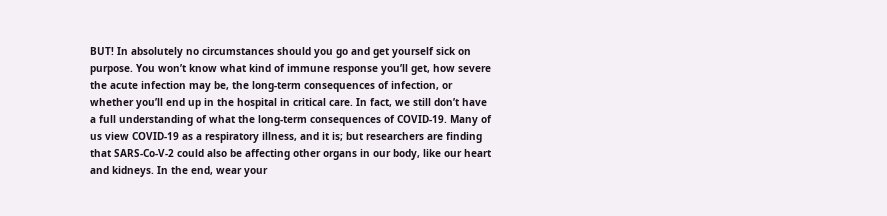BUT! In absolutely no circumstances should you go and get yourself sick on purpose. You won’t know what kind of immune response you’ll get, how severe the acute infection may be, the long-term consequences of infection, or whether you’ll end up in the hospital in critical care. In fact, we still don’t have a full understanding of what the long-term consequences of COVID-19. Many of us view COVID-19 as a respiratory illness, and it is; but researchers are finding that SARS-Co-V-2 could also be affecting other organs in our body, like our heart and kidneys. In the end, wear your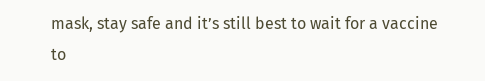mask, stay safe and it’s still best to wait for a vaccine to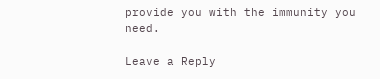provide you with the immunity you need.

Leave a Reply